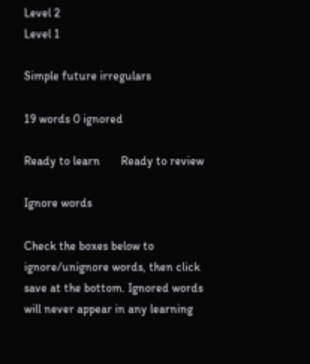Level 2
Level 1

Simple future irregulars

19 words 0 ignored

Ready to learn       Ready to review

Ignore words

Check the boxes below to ignore/unignore words, then click save at the bottom. Ignored words will never appear in any learning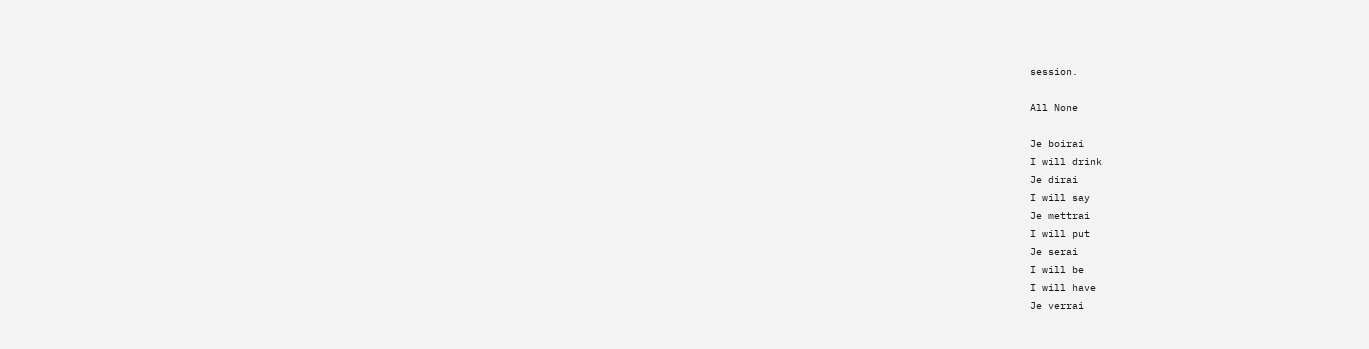session.

All None

Je boirai
I will drink
Je dirai
I will say
Je mettrai
I will put
Je serai
I will be
I will have
Je verrai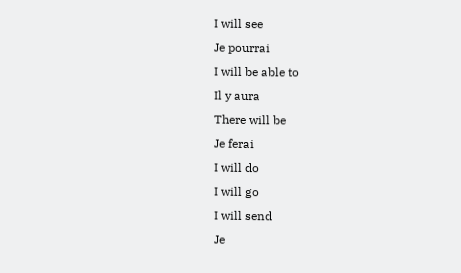I will see
Je pourrai
I will be able to
Il y aura
There will be
Je ferai
I will do
I will go
I will send
Je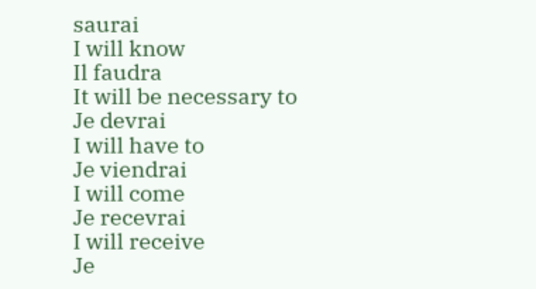saurai
I will know
Il faudra
It will be necessary to
Je devrai
I will have to
Je viendrai
I will come
Je recevrai
I will receive
Je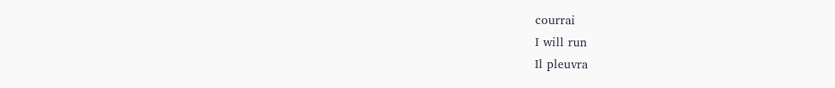courrai
I will run
Il pleuvra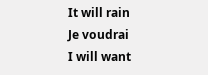It will rain
Je voudrai
I will want